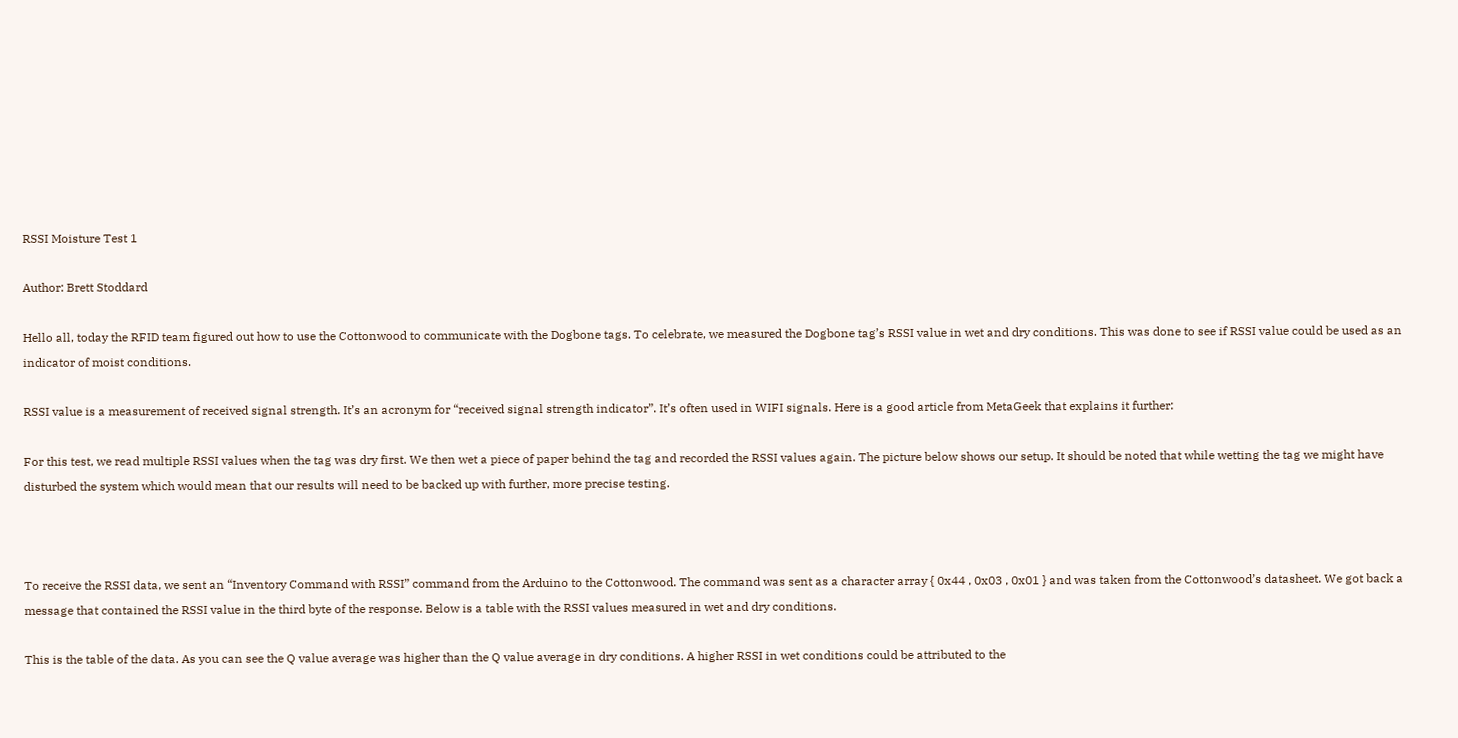RSSI Moisture Test 1

Author: Brett Stoddard

Hello all, today the RFID team figured out how to use the Cottonwood to communicate with the Dogbone tags. To celebrate, we measured the Dogbone tag’s RSSI value in wet and dry conditions. This was done to see if RSSI value could be used as an indicator of moist conditions.

RSSI value is a measurement of received signal strength. It’s an acronym for “received signal strength indicator”. It’s often used in WIFI signals. Here is a good article from MetaGeek that explains it further:

For this test, we read multiple RSSI values when the tag was dry first. We then wet a piece of paper behind the tag and recorded the RSSI values again. The picture below shows our setup. It should be noted that while wetting the tag we might have disturbed the system which would mean that our results will need to be backed up with further, more precise testing.



To receive the RSSI data, we sent an “Inventory Command with RSSI” command from the Arduino to the Cottonwood. The command was sent as a character array { 0x44 , 0x03 , 0x01 } and was taken from the Cottonwood’s datasheet. We got back a message that contained the RSSI value in the third byte of the response. Below is a table with the RSSI values measured in wet and dry conditions.

This is the table of the data. As you can see the Q value average was higher than the Q value average in dry conditions. A higher RSSI in wet conditions could be attributed to the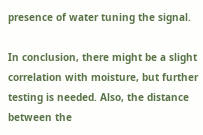presence of water tuning the signal.

In conclusion, there might be a slight correlation with moisture, but further testing is needed. Also, the distance between the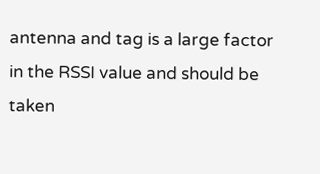antenna and tag is a large factor in the RSSI value and should be taken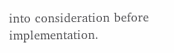into consideration before implementation.